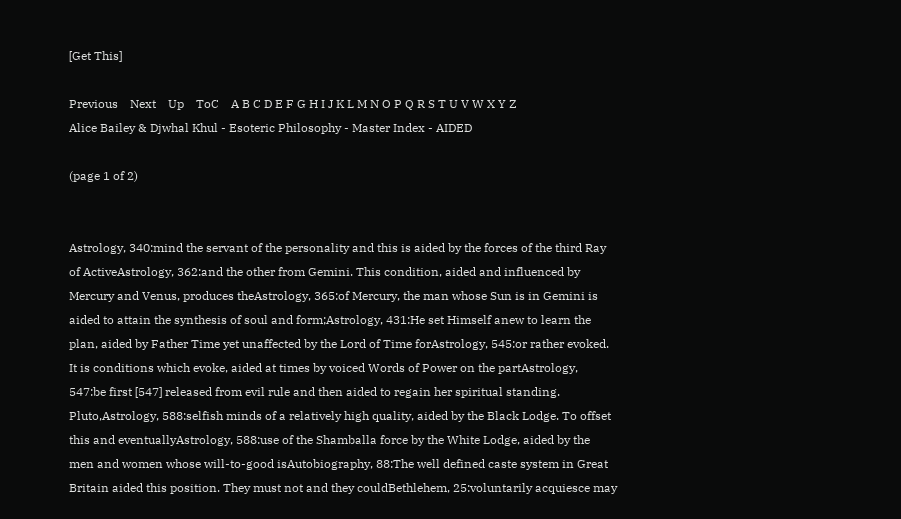[Get This]

Previous    Next    Up    ToC    A B C D E F G H I J K L M N O P Q R S T U V W X Y Z
Alice Bailey & Djwhal Khul - Esoteric Philosophy - Master Index - AIDED

(page 1 of 2)


Astrology, 340:mind the servant of the personality and this is aided by the forces of the third Ray of ActiveAstrology, 362:and the other from Gemini. This condition, aided and influenced by Mercury and Venus, produces theAstrology, 365:of Mercury, the man whose Sun is in Gemini is aided to attain the synthesis of soul and form;Astrology, 431:He set Himself anew to learn the plan, aided by Father Time yet unaffected by the Lord of Time forAstrology, 545:or rather evoked. It is conditions which evoke, aided at times by voiced Words of Power on the partAstrology, 547:be first [547] released from evil rule and then aided to regain her spiritual standing. Pluto,Astrology, 588:selfish minds of a relatively high quality, aided by the Black Lodge. To offset this and eventuallyAstrology, 588:use of the Shamballa force by the White Lodge, aided by the men and women whose will-to-good isAutobiography, 88:The well defined caste system in Great Britain aided this position. They must not and they couldBethlehem, 25:voluntarily acquiesce may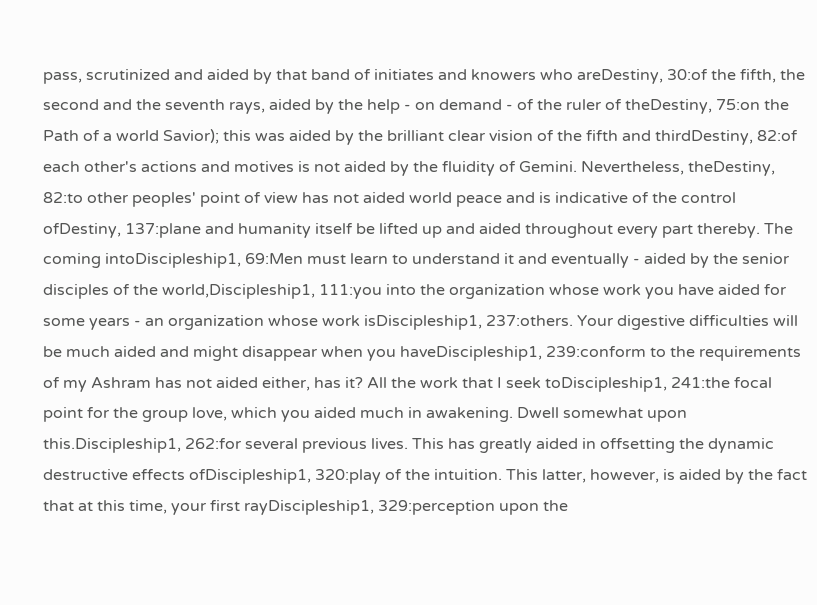pass, scrutinized and aided by that band of initiates and knowers who areDestiny, 30:of the fifth, the second and the seventh rays, aided by the help - on demand - of the ruler of theDestiny, 75:on the Path of a world Savior); this was aided by the brilliant clear vision of the fifth and thirdDestiny, 82:of each other's actions and motives is not aided by the fluidity of Gemini. Nevertheless, theDestiny, 82:to other peoples' point of view has not aided world peace and is indicative of the control ofDestiny, 137:plane and humanity itself be lifted up and aided throughout every part thereby. The coming intoDiscipleship1, 69:Men must learn to understand it and eventually - aided by the senior disciples of the world,Discipleship1, 111:you into the organization whose work you have aided for some years - an organization whose work isDiscipleship1, 237:others. Your digestive difficulties will be much aided and might disappear when you haveDiscipleship1, 239:conform to the requirements of my Ashram has not aided either, has it? All the work that I seek toDiscipleship1, 241:the focal point for the group love, which you aided much in awakening. Dwell somewhat upon this.Discipleship1, 262:for several previous lives. This has greatly aided in offsetting the dynamic destructive effects ofDiscipleship1, 320:play of the intuition. This latter, however, is aided by the fact that at this time, your first rayDiscipleship1, 329:perception upon the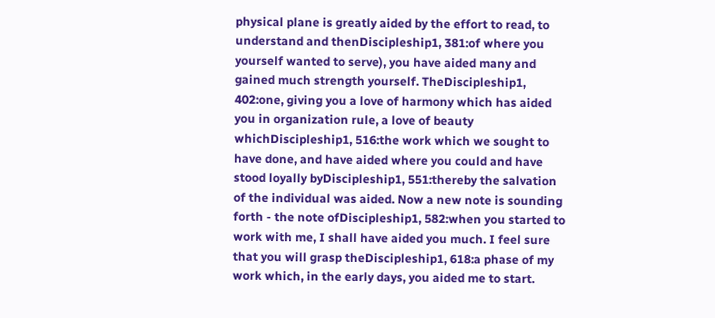physical plane is greatly aided by the effort to read, to understand and thenDiscipleship1, 381:of where you yourself wanted to serve), you have aided many and gained much strength yourself. TheDiscipleship1, 402:one, giving you a love of harmony which has aided you in organization rule, a love of beauty whichDiscipleship1, 516:the work which we sought to have done, and have aided where you could and have stood loyally byDiscipleship1, 551:thereby the salvation of the individual was aided. Now a new note is sounding forth - the note ofDiscipleship1, 582:when you started to work with me, I shall have aided you much. I feel sure that you will grasp theDiscipleship1, 618:a phase of my work which, in the early days, you aided me to start.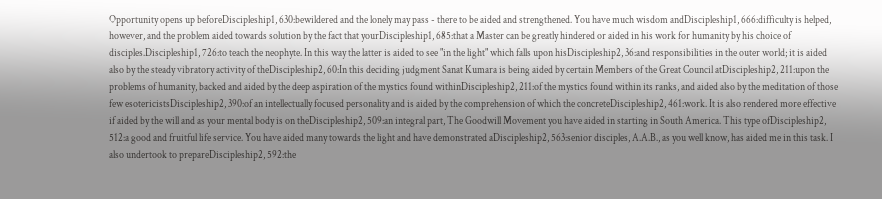Opportunity opens up beforeDiscipleship1, 630:bewildered and the lonely may pass - there to be aided and strengthened. You have much wisdom andDiscipleship1, 666:difficulty is helped, however, and the problem aided towards solution by the fact that yourDiscipleship1, 685:that a Master can be greatly hindered or aided in his work for humanity by his choice of disciples.Discipleship1, 726:to teach the neophyte. In this way the latter is aided to see "in the light" which falls upon hisDiscipleship2, 36:and responsibilities in the outer world; it is aided also by the steady vibratory activity of theDiscipleship2, 60:In this deciding judgment Sanat Kumara is being aided by certain Members of the Great Council atDiscipleship2, 211:upon the problems of humanity, backed and aided by the deep aspiration of the mystics found withinDiscipleship2, 211:of the mystics found within its ranks, and aided also by the meditation of those few esotericistsDiscipleship2, 390:of an intellectually focused personality and is aided by the comprehension of which the concreteDiscipleship2, 461:work. It is also rendered more effective if aided by the will and as your mental body is on theDiscipleship2, 509:an integral part, The Goodwill Movement you have aided in starting in South America. This type ofDiscipleship2, 512:a good and fruitful life service. You have aided many towards the light and have demonstrated aDiscipleship2, 563:senior disciples, A.A.B., as you well know, has aided me in this task. I also undertook to prepareDiscipleship2, 592:the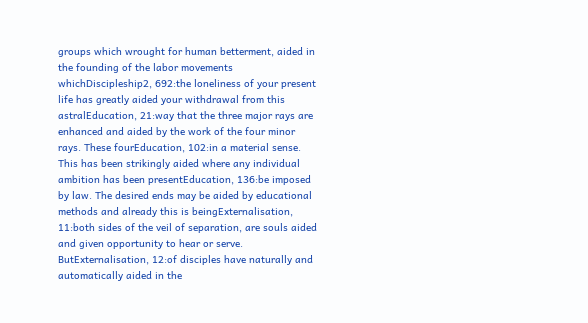groups which wrought for human betterment, aided in the founding of the labor movements whichDiscipleship2, 692:the loneliness of your present life has greatly aided your withdrawal from this astralEducation, 21:way that the three major rays are enhanced and aided by the work of the four minor rays. These fourEducation, 102:in a material sense. This has been strikingly aided where any individual ambition has been presentEducation, 136:be imposed by law. The desired ends may be aided by educational methods and already this is beingExternalisation, 11:both sides of the veil of separation, are souls aided and given opportunity to hear or serve. ButExternalisation, 12:of disciples have naturally and automatically aided in the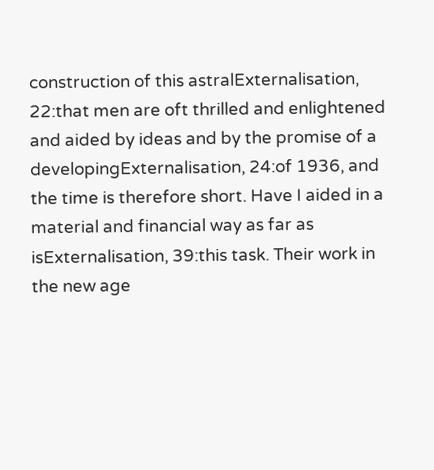construction of this astralExternalisation, 22:that men are oft thrilled and enlightened and aided by ideas and by the promise of a developingExternalisation, 24:of 1936, and the time is therefore short. Have I aided in a material and financial way as far as isExternalisation, 39:this task. Their work in the new age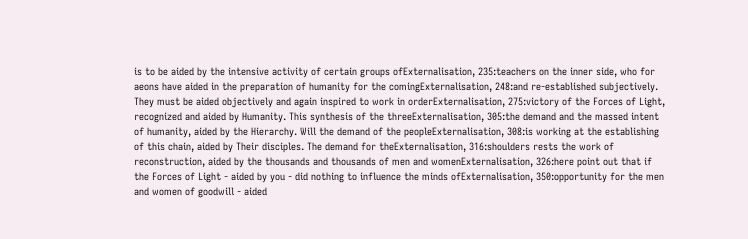is to be aided by the intensive activity of certain groups ofExternalisation, 235:teachers on the inner side, who for aeons have aided in the preparation of humanity for the comingExternalisation, 248:and re-established subjectively. They must be aided objectively and again inspired to work in orderExternalisation, 275:victory of the Forces of Light, recognized and aided by Humanity. This synthesis of the threeExternalisation, 305:the demand and the massed intent of humanity, aided by the Hierarchy. Will the demand of the peopleExternalisation, 308:is working at the establishing of this chain, aided by Their disciples. The demand for theExternalisation, 316:shoulders rests the work of reconstruction, aided by the thousands and thousands of men and womenExternalisation, 326:here point out that if the Forces of Light - aided by you - did nothing to influence the minds ofExternalisation, 350:opportunity for the men and women of goodwill - aided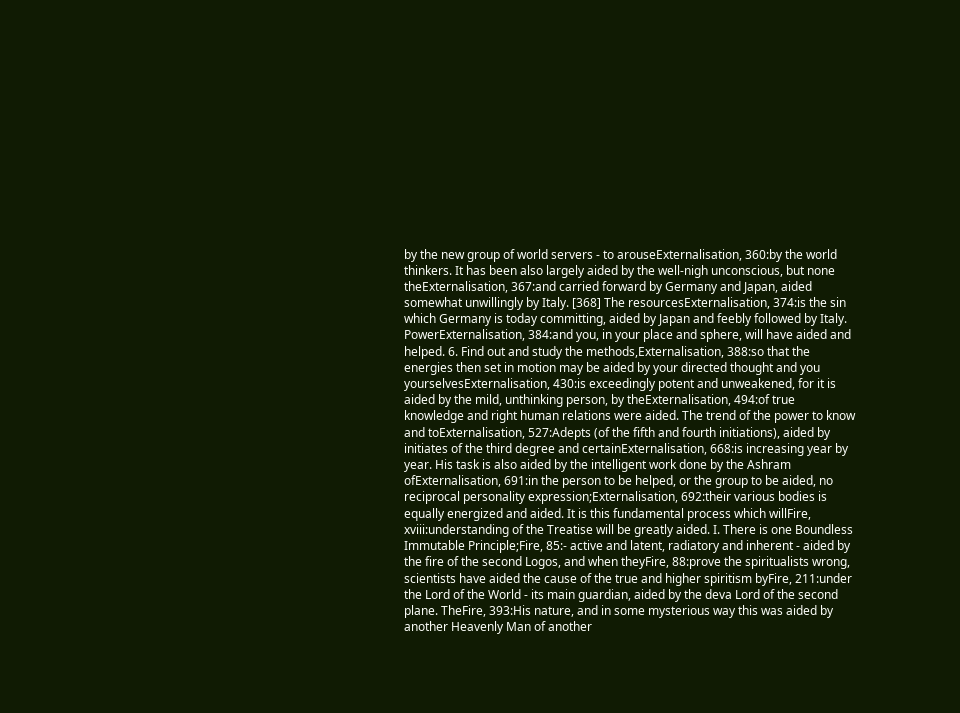by the new group of world servers - to arouseExternalisation, 360:by the world thinkers. It has been also largely aided by the well-nigh unconscious, but none theExternalisation, 367:and carried forward by Germany and Japan, aided somewhat unwillingly by Italy. [368] The resourcesExternalisation, 374:is the sin which Germany is today committing, aided by Japan and feebly followed by Italy. PowerExternalisation, 384:and you, in your place and sphere, will have aided and helped. 6. Find out and study the methods,Externalisation, 388:so that the energies then set in motion may be aided by your directed thought and you yourselvesExternalisation, 430:is exceedingly potent and unweakened, for it is aided by the mild, unthinking person, by theExternalisation, 494:of true knowledge and right human relations were aided. The trend of the power to know and toExternalisation, 527:Adepts (of the fifth and fourth initiations), aided by initiates of the third degree and certainExternalisation, 668:is increasing year by year. His task is also aided by the intelligent work done by the Ashram ofExternalisation, 691:in the person to be helped, or the group to be aided, no reciprocal personality expression;Externalisation, 692:their various bodies is equally energized and aided. It is this fundamental process which willFire, xviii:understanding of the Treatise will be greatly aided. I. There is one Boundless Immutable Principle;Fire, 85:- active and latent, radiatory and inherent - aided by the fire of the second Logos, and when theyFire, 88:prove the spiritualists wrong, scientists have aided the cause of the true and higher spiritism byFire, 211:under the Lord of the World - its main guardian, aided by the deva Lord of the second plane. TheFire, 393:His nature, and in some mysterious way this was aided by another Heavenly Man of another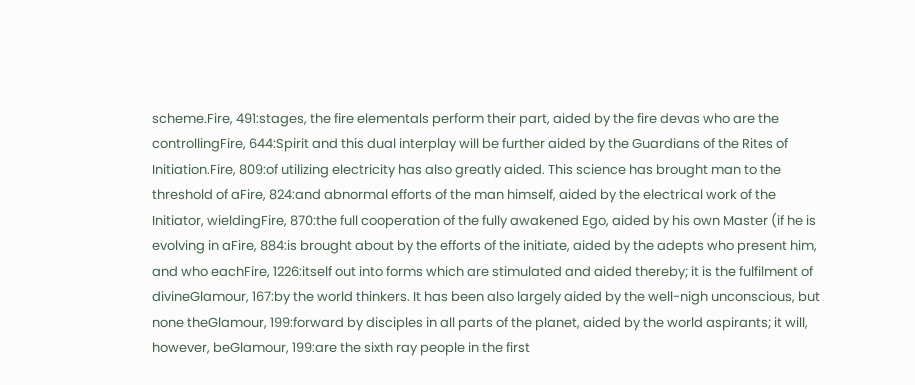scheme.Fire, 491:stages, the fire elementals perform their part, aided by the fire devas who are the controllingFire, 644:Spirit and this dual interplay will be further aided by the Guardians of the Rites of Initiation.Fire, 809:of utilizing electricity has also greatly aided. This science has brought man to the threshold of aFire, 824:and abnormal efforts of the man himself, aided by the electrical work of the Initiator, wieldingFire, 870:the full cooperation of the fully awakened Ego, aided by his own Master (if he is evolving in aFire, 884:is brought about by the efforts of the initiate, aided by the adepts who present him, and who eachFire, 1226:itself out into forms which are stimulated and aided thereby; it is the fulfilment of divineGlamour, 167:by the world thinkers. It has been also largely aided by the well-nigh unconscious, but none theGlamour, 199:forward by disciples in all parts of the planet, aided by the world aspirants; it will, however, beGlamour, 199:are the sixth ray people in the first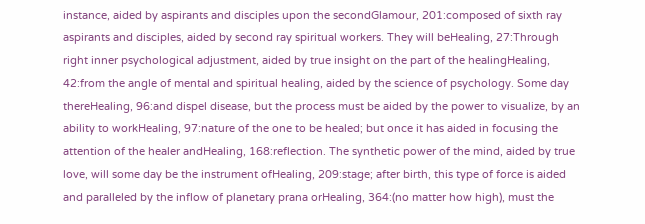instance, aided by aspirants and disciples upon the secondGlamour, 201:composed of sixth ray aspirants and disciples, aided by second ray spiritual workers. They will beHealing, 27:Through right inner psychological adjustment, aided by true insight on the part of the healingHealing, 42:from the angle of mental and spiritual healing, aided by the science of psychology. Some day thereHealing, 96:and dispel disease, but the process must be aided by the power to visualize, by an ability to workHealing, 97:nature of the one to be healed; but once it has aided in focusing the attention of the healer andHealing, 168:reflection. The synthetic power of the mind, aided by true love, will some day be the instrument ofHealing, 209:stage; after birth, this type of force is aided and paralleled by the inflow of planetary prana orHealing, 364:(no matter how high), must the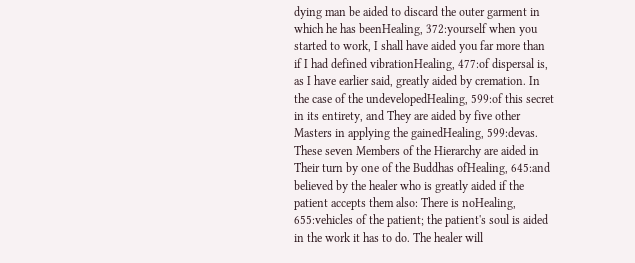dying man be aided to discard the outer garment in which he has beenHealing, 372:yourself when you started to work, I shall have aided you far more than if I had defined vibrationHealing, 477:of dispersal is, as I have earlier said, greatly aided by cremation. In the case of the undevelopedHealing, 599:of this secret in its entirety, and They are aided by five other Masters in applying the gainedHealing, 599:devas. These seven Members of the Hierarchy are aided in Their turn by one of the Buddhas ofHealing, 645:and believed by the healer who is greatly aided if the patient accepts them also: There is noHealing, 655:vehicles of the patient; the patient's soul is aided in the work it has to do. The healer will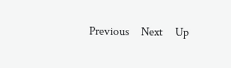Previous    Next    Up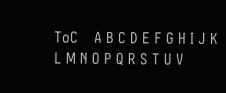ToC    A B C D E F G H I J K L M N O P Q R S T U V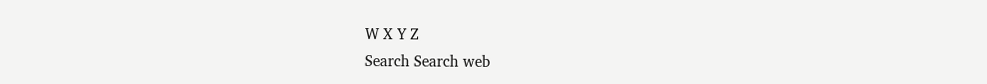W X Y Z
Search Search web